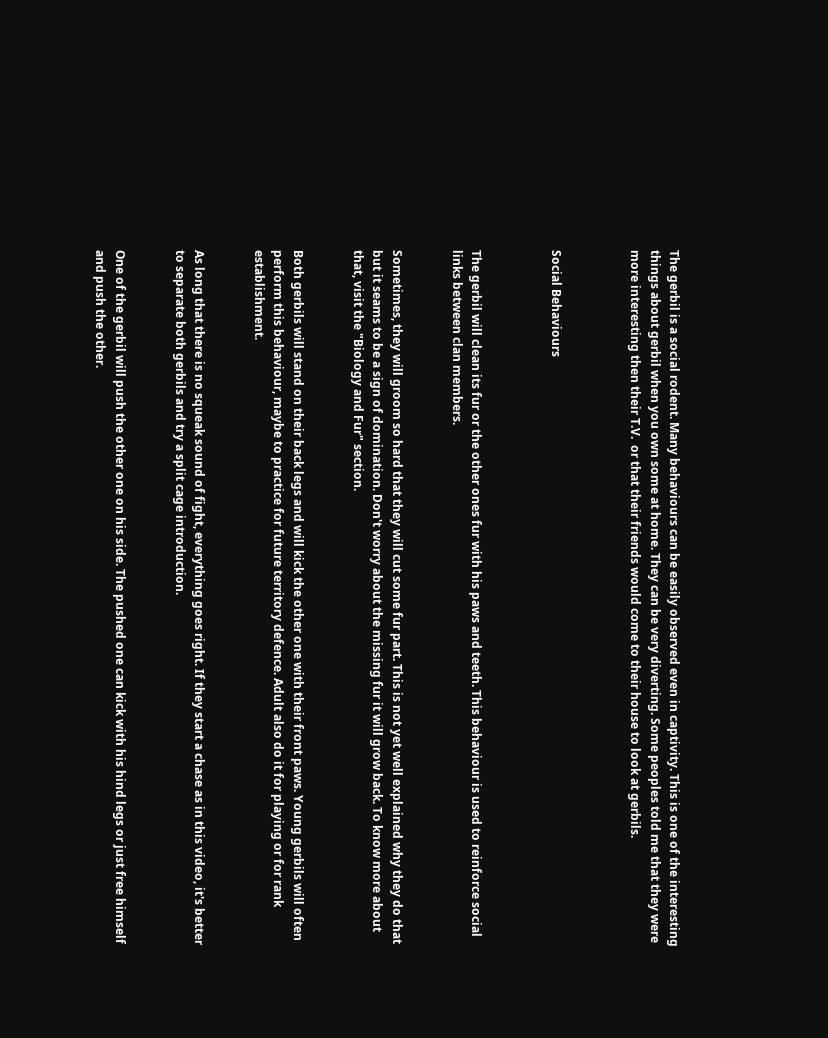The gerbil is a social rodent. Many behaviours can be easily observed even in captivity. This is one of the interesting things about gerbil when you own some at home. They can be very diverting. Some peoples told me that they were more interesting then their T.V.  or that their friends would come to their house to look at gerbils.



Social Behaviours



The gerbil will clean its fur or the other ones fur with his paws and teeth. This behaviour is used to reinforce social links between clan members.


Sometimes, they will groom so hard that they will cut some fur part. This is not yet well explained why they do that but it seams to be a sign of domination. Don't worry about the missing fur it will grow back. To know more about that, visit the "Biology and Fur" section.


Both gerbils will stand on their back legs and will kick the other one with their front paws. Young gerbils will often perform this behaviour, maybe to practice for future territory defence. Adult also do it for playing or for rank establishment.


As long that there is no squeak sound of fight, everything goes right. If they start a chase as in this video, it's better to separate both gerbils and try a split cage introduction.


One of the gerbil will push the other one on his side. The pushed one can kick with his hind legs or just free himself and push the other.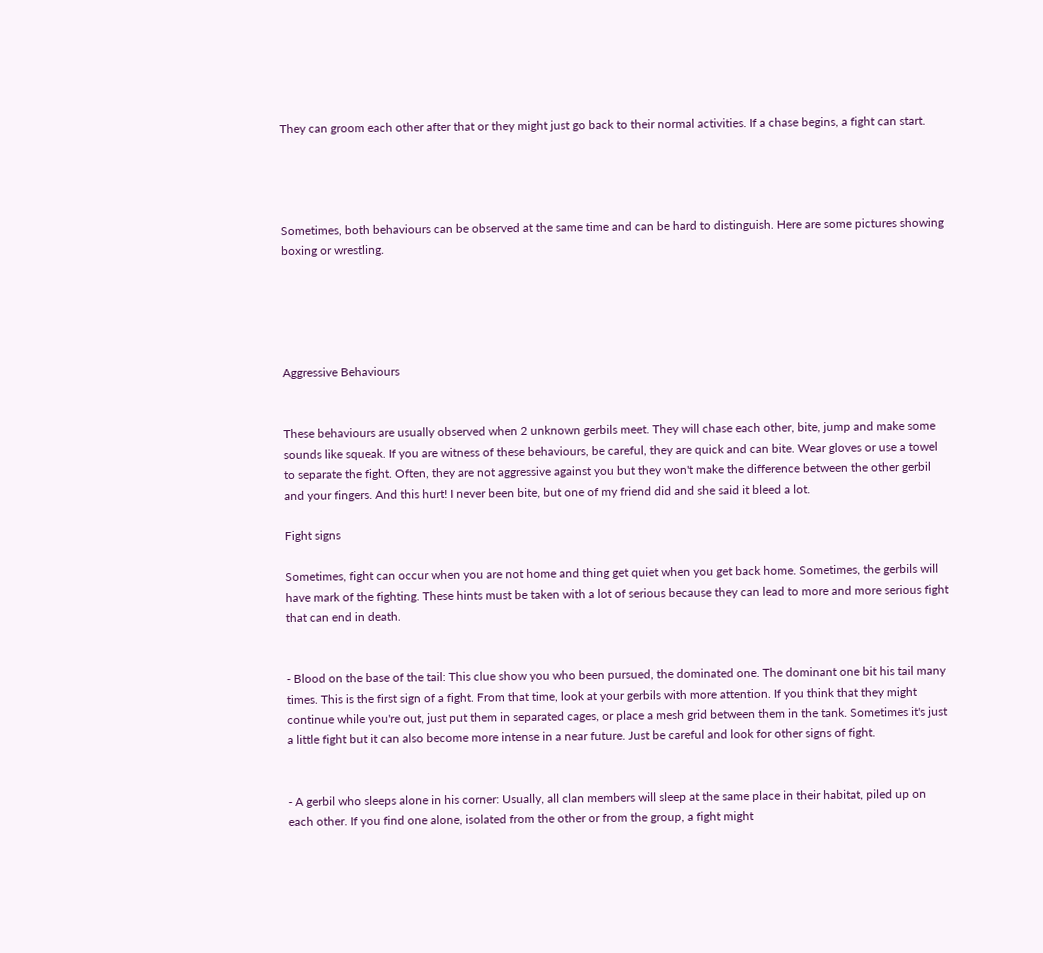They can groom each other after that or they might just go back to their normal activities. If a chase begins, a fight can start.




Sometimes, both behaviours can be observed at the same time and can be hard to distinguish. Here are some pictures showing boxing or wrestling.





Aggressive Behaviours


These behaviours are usually observed when 2 unknown gerbils meet. They will chase each other, bite, jump and make some sounds like squeak. If you are witness of these behaviours, be careful, they are quick and can bite. Wear gloves or use a towel to separate the fight. Often, they are not aggressive against you but they won't make the difference between the other gerbil and your fingers. And this hurt! I never been bite, but one of my friend did and she said it bleed a lot.

Fight signs

Sometimes, fight can occur when you are not home and thing get quiet when you get back home. Sometimes, the gerbils will have mark of the fighting. These hints must be taken with a lot of serious because they can lead to more and more serious fight that can end in death.


- Blood on the base of the tail: This clue show you who been pursued, the dominated one. The dominant one bit his tail many times. This is the first sign of a fight. From that time, look at your gerbils with more attention. If you think that they might continue while you're out, just put them in separated cages, or place a mesh grid between them in the tank. Sometimes it's just a little fight but it can also become more intense in a near future. Just be careful and look for other signs of fight.


- A gerbil who sleeps alone in his corner: Usually, all clan members will sleep at the same place in their habitat, piled up on each other. If you find one alone, isolated from the other or from the group, a fight might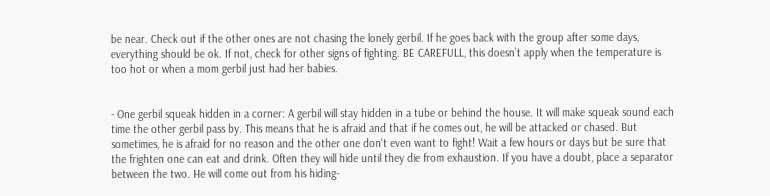be near. Check out if the other ones are not chasing the lonely gerbil. If he goes back with the group after some days, everything should be ok. If not, check for other signs of fighting. BE CAREFULL, this doesn’t apply when the temperature is too hot or when a mom gerbil just had her babies.


- One gerbil squeak hidden in a corner: A gerbil will stay hidden in a tube or behind the house. It will make squeak sound each time the other gerbil pass by. This means that he is afraid and that if he comes out, he will be attacked or chased. But sometimes, he is afraid for no reason and the other one don't even want to fight! Wait a few hours or days but be sure that the frighten one can eat and drink. Often they will hide until they die from exhaustion. If you have a doubt, place a separator between the two. He will come out from his hiding-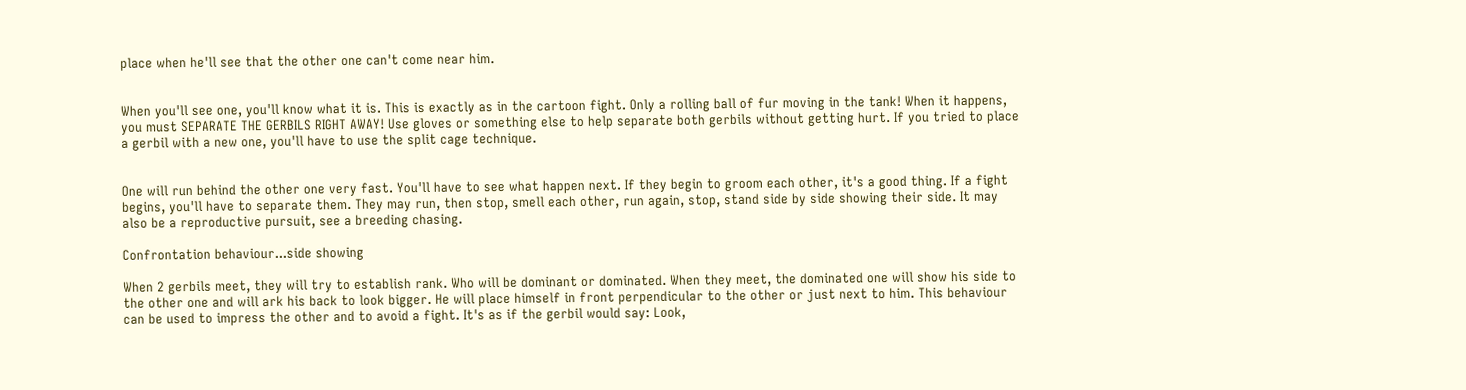place when he'll see that the other one can't come near him.


When you'll see one, you'll know what it is. This is exactly as in the cartoon fight. Only a rolling ball of fur moving in the tank! When it happens, you must SEPARATE THE GERBILS RIGHT AWAY! Use gloves or something else to help separate both gerbils without getting hurt. If you tried to place a gerbil with a new one, you'll have to use the split cage technique.


One will run behind the other one very fast. You'll have to see what happen next. If they begin to groom each other, it's a good thing. If a fight begins, you'll have to separate them. They may run, then stop, smell each other, run again, stop, stand side by side showing their side. It may also be a reproductive pursuit, see a breeding chasing.

Confrontation behaviour...side showing

When 2 gerbils meet, they will try to establish rank. Who will be dominant or dominated. When they meet, the dominated one will show his side to the other one and will ark his back to look bigger. He will place himself in front perpendicular to the other or just next to him. This behaviour can be used to impress the other and to avoid a fight. It's as if the gerbil would say: Look,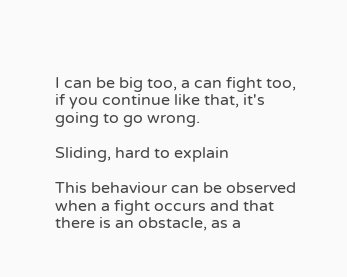I can be big too, a can fight too, if you continue like that, it's going to go wrong.

Sliding, hard to explain

This behaviour can be observed when a fight occurs and that there is an obstacle, as a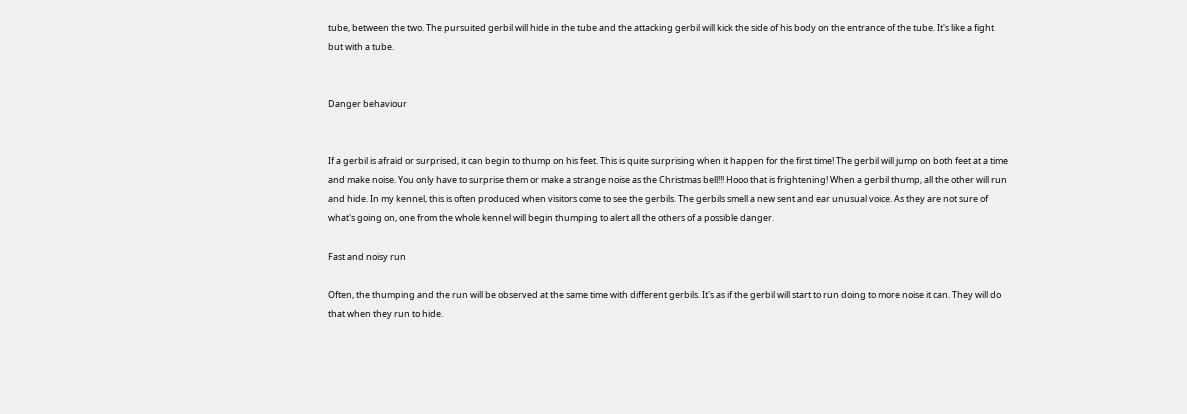tube, between the two. The pursuited gerbil will hide in the tube and the attacking gerbil will kick the side of his body on the entrance of the tube. It's like a fight but with a tube.


Danger behaviour


If a gerbil is afraid or surprised, it can begin to thump on his feet. This is quite surprising when it happen for the first time! The gerbil will jump on both feet at a time and make noise. You only have to surprise them or make a strange noise as the Christmas bell!!! Hooo that is frightening! When a gerbil thump, all the other will run and hide. In my kennel, this is often produced when visitors come to see the gerbils. The gerbils smell a new sent and ear unusual voice. As they are not sure of what's going on, one from the whole kennel will begin thumping to alert all the others of a possible danger.

Fast and noisy run

Often, the thumping and the run will be observed at the same time with different gerbils. It's as if the gerbil will start to run doing to more noise it can. They will do that when they run to hide.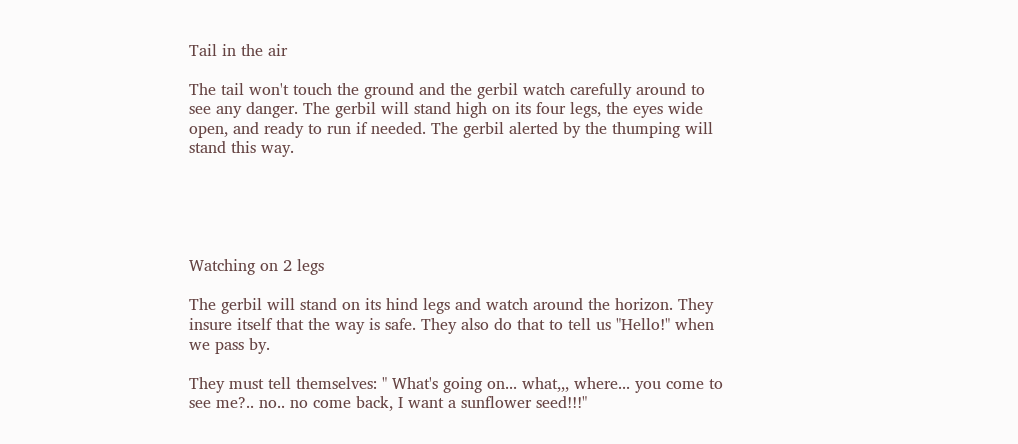Tail in the air

The tail won't touch the ground and the gerbil watch carefully around to see any danger. The gerbil will stand high on its four legs, the eyes wide open, and ready to run if needed. The gerbil alerted by the thumping will stand this way.





Watching on 2 legs

The gerbil will stand on its hind legs and watch around the horizon. They insure itself that the way is safe. They also do that to tell us "Hello!" when we pass by.

They must tell themselves: " What's going on... what,,, where... you come to see me?.. no.. no come back, I want a sunflower seed!!!"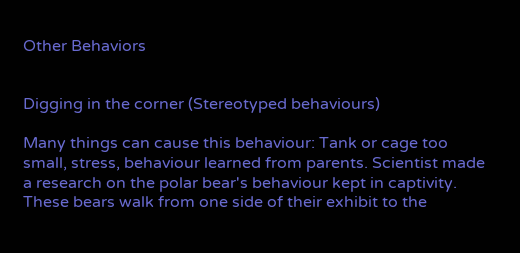Other Behaviors


Digging in the corner (Stereotyped behaviours)

Many things can cause this behaviour: Tank or cage too small, stress, behaviour learned from parents. Scientist made a research on the polar bear's behaviour kept in captivity. These bears walk from one side of their exhibit to the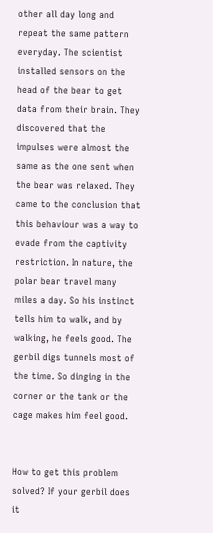other all day long and repeat the same pattern everyday. The scientist installed sensors on the head of the bear to get data from their brain. They discovered that the impulses were almost the same as the one sent when the bear was relaxed. They came to the conclusion that this behaviour was a way to evade from the captivity restriction. In nature, the polar bear travel many miles a day. So his instinct tells him to walk, and by walking, he feels good. The gerbil digs tunnels most of the time. So dinging in the corner or the tank or the cage makes him feel good.


How to get this problem solved? If your gerbil does it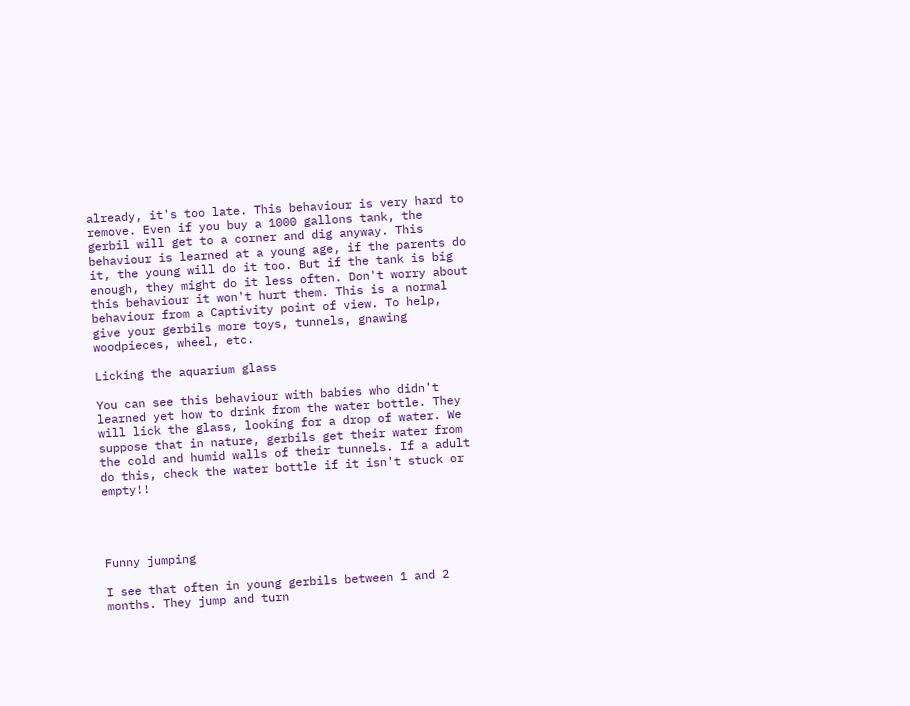already, it's too late. This behaviour is very hard to remove. Even if you buy a 1000 gallons tank, the gerbil will get to a corner and dig anyway. This behaviour is learned at a young age, if the parents do it, the young will do it too. But if the tank is big enough, they might do it less often. Don't worry about this behaviour it won't hurt them. This is a normal behaviour from a Captivity point of view. To help, give your gerbils more toys, tunnels, gnawing woodpieces, wheel, etc.

Licking the aquarium glass

You can see this behaviour with babies who didn't learned yet how to drink from the water bottle. They will lick the glass, looking for a drop of water. We suppose that in nature, gerbils get their water from the cold and humid walls of their tunnels. If a adult do this, check the water bottle if it isn't stuck or empty!!




Funny jumping

I see that often in young gerbils between 1 and 2 months. They jump and turn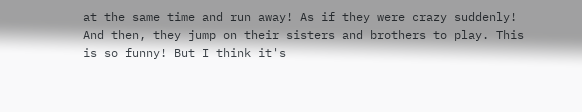at the same time and run away! As if they were crazy suddenly! And then, they jump on their sisters and brothers to play. This is so funny! But I think it's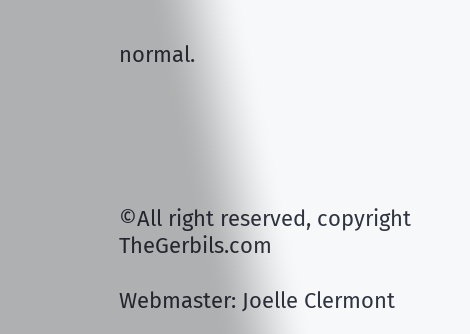normal.





©All right reserved, copyright TheGerbils.com

Webmaster: Joelle Clermont